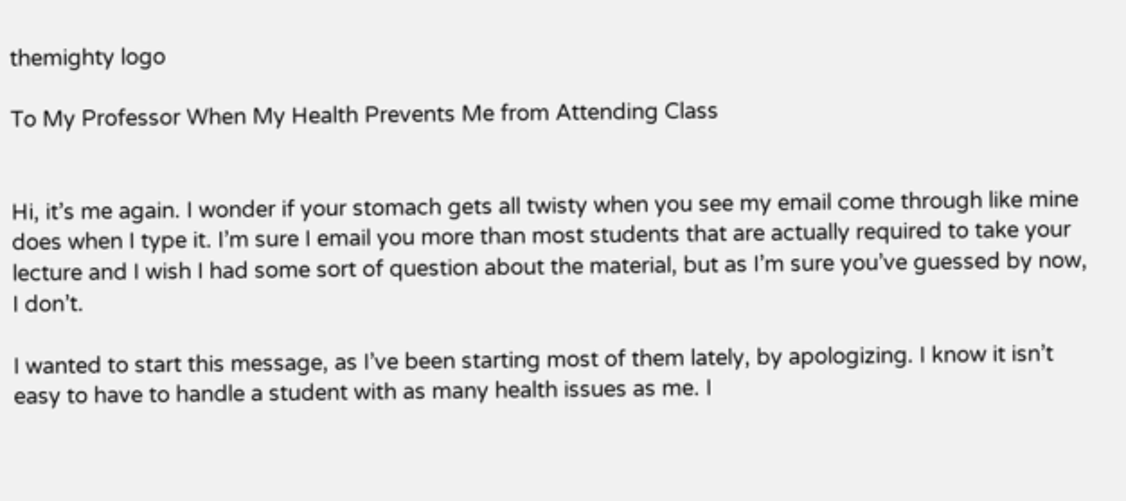themighty logo

To My Professor When My Health Prevents Me from Attending Class


Hi, it’s me again. I wonder if your stomach gets all twisty when you see my email come through like mine does when I type it. I’m sure I email you more than most students that are actually required to take your lecture and I wish I had some sort of question about the material, but as I’m sure you’ve guessed by now, I don’t.

I wanted to start this message, as I’ve been starting most of them lately, by apologizing. I know it isn’t easy to have to handle a student with as many health issues as me. I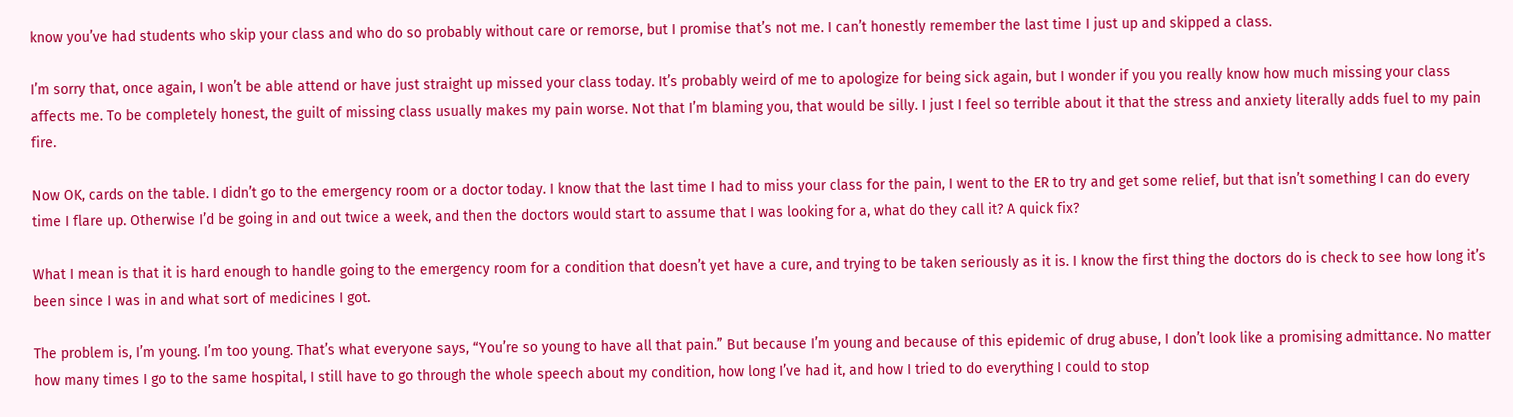know you’ve had students who skip your class and who do so probably without care or remorse, but I promise that’s not me. I can’t honestly remember the last time I just up and skipped a class.

I’m sorry that, once again, I won’t be able attend or have just straight up missed your class today. It’s probably weird of me to apologize for being sick again, but I wonder if you you really know how much missing your class affects me. To be completely honest, the guilt of missing class usually makes my pain worse. Not that I’m blaming you, that would be silly. I just I feel so terrible about it that the stress and anxiety literally adds fuel to my pain fire.

Now OK, cards on the table. I didn’t go to the emergency room or a doctor today. I know that the last time I had to miss your class for the pain, I went to the ER to try and get some relief, but that isn’t something I can do every time I flare up. Otherwise I’d be going in and out twice a week, and then the doctors would start to assume that I was looking for a, what do they call it? A quick fix?

What I mean is that it is hard enough to handle going to the emergency room for a condition that doesn’t yet have a cure, and trying to be taken seriously as it is. I know the first thing the doctors do is check to see how long it’s been since I was in and what sort of medicines I got.

The problem is, I’m young. I’m too young. That’s what everyone says, “You’re so young to have all that pain.” But because I’m young and because of this epidemic of drug abuse, I don’t look like a promising admittance. No matter how many times I go to the same hospital, I still have to go through the whole speech about my condition, how long I’ve had it, and how I tried to do everything I could to stop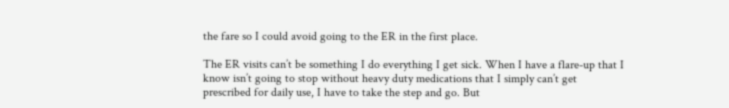the fare so I could avoid going to the ER in the first place.

The ER visits can’t be something I do everything I get sick. When I have a flare-up that I know isn’t going to stop without heavy duty medications that I simply can’t get prescribed for daily use, I have to take the step and go. But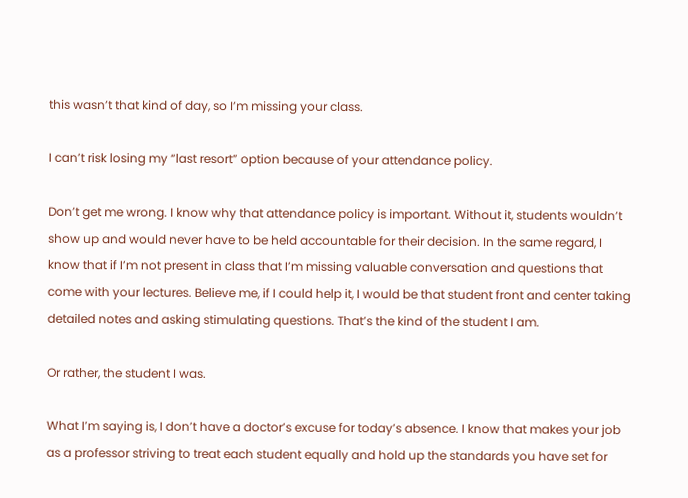this wasn’t that kind of day, so I’m missing your class.

I can’t risk losing my “last resort” option because of your attendance policy.

Don’t get me wrong. I know why that attendance policy is important. Without it, students wouldn’t show up and would never have to be held accountable for their decision. In the same regard, I know that if I’m not present in class that I’m missing valuable conversation and questions that come with your lectures. Believe me, if I could help it, I would be that student front and center taking detailed notes and asking stimulating questions. That’s the kind of the student I am.

Or rather, the student I was.

What I’m saying is, I don’t have a doctor’s excuse for today’s absence. I know that makes your job as a professor striving to treat each student equally and hold up the standards you have set for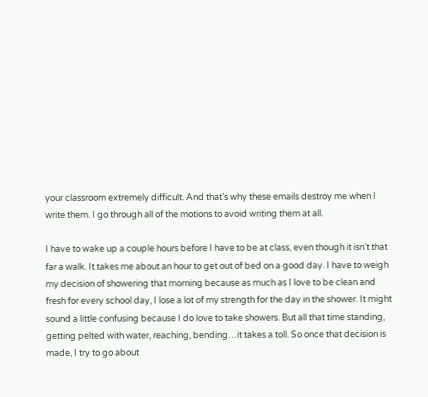your classroom extremely difficult. And that’s why these emails destroy me when I write them. I go through all of the motions to avoid writing them at all.

I have to wake up a couple hours before I have to be at class, even though it isn’t that far a walk. It takes me about an hour to get out of bed on a good day. I have to weigh my decision of showering that morning because as much as I love to be clean and fresh for every school day, I lose a lot of my strength for the day in the shower. It might sound a little confusing because I do love to take showers. But all that time standing, getting pelted with water, reaching, bending…it takes a toll. So once that decision is made, I try to go about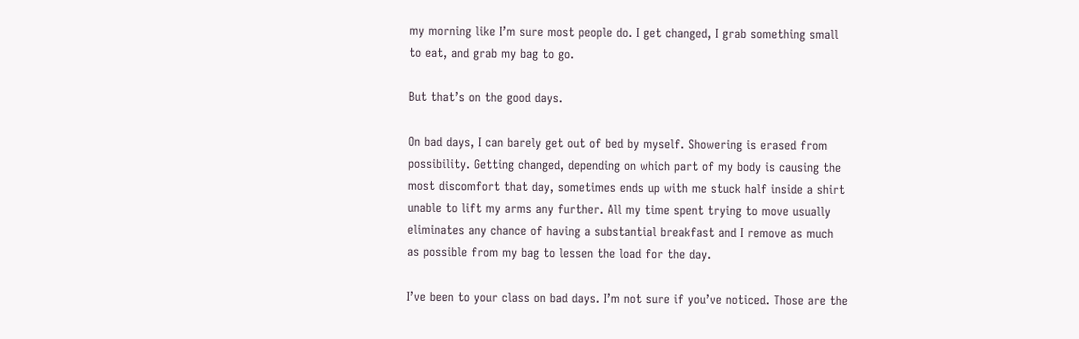my morning like I’m sure most people do. I get changed, I grab something small to eat, and grab my bag to go.

But that’s on the good days.

On bad days, I can barely get out of bed by myself. Showering is erased from possibility. Getting changed, depending on which part of my body is causing the most discomfort that day, sometimes ends up with me stuck half inside a shirt unable to lift my arms any further. All my time spent trying to move usually eliminates any chance of having a substantial breakfast and I remove as much as possible from my bag to lessen the load for the day.

I’ve been to your class on bad days. I’m not sure if you’ve noticed. Those are the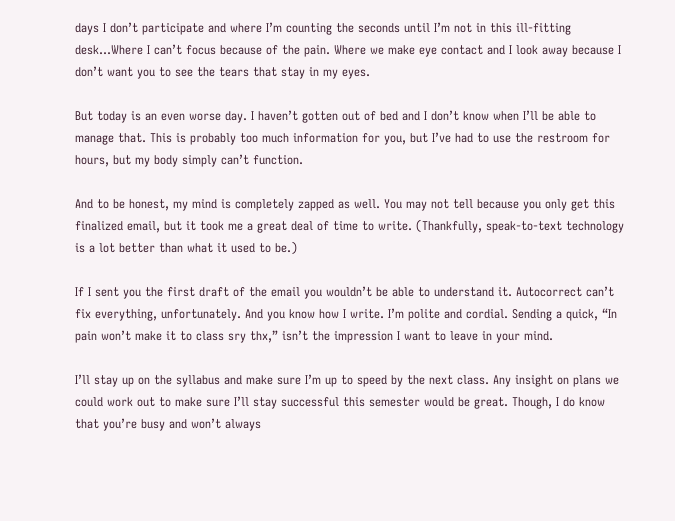days I don’t participate and where I’m counting the seconds until I’m not in this ill-fitting desk…Where I can’t focus because of the pain. Where we make eye contact and I look away because I don’t want you to see the tears that stay in my eyes.

But today is an even worse day. I haven’t gotten out of bed and I don’t know when I’ll be able to manage that. This is probably too much information for you, but I’ve had to use the restroom for hours, but my body simply can’t function.

And to be honest, my mind is completely zapped as well. You may not tell because you only get this finalized email, but it took me a great deal of time to write. (Thankfully, speak-to-text technology is a lot better than what it used to be.)

If I sent you the first draft of the email you wouldn’t be able to understand it. Autocorrect can’t fix everything, unfortunately. And you know how I write. I’m polite and cordial. Sending a quick, “In pain won’t make it to class sry thx,” isn’t the impression I want to leave in your mind.

I’ll stay up on the syllabus and make sure I’m up to speed by the next class. Any insight on plans we could work out to make sure I’ll stay successful this semester would be great. Though, I do know that you’re busy and won’t always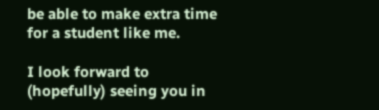be able to make extra time for a student like me.

I look forward to (hopefully) seeing you in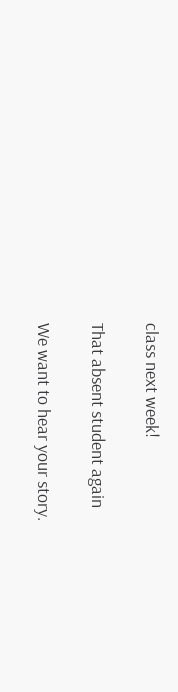class next week!

That absent student again

We want to hear your story.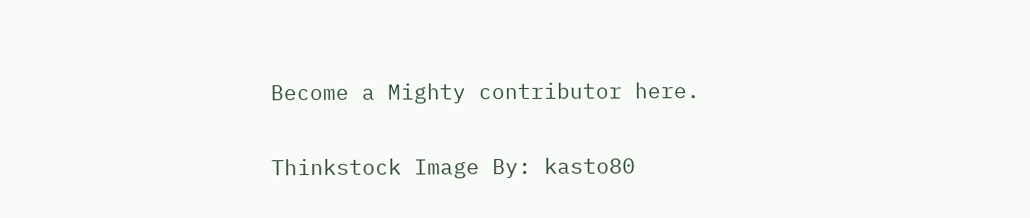Become a Mighty contributor here.

Thinkstock Image By: kasto80